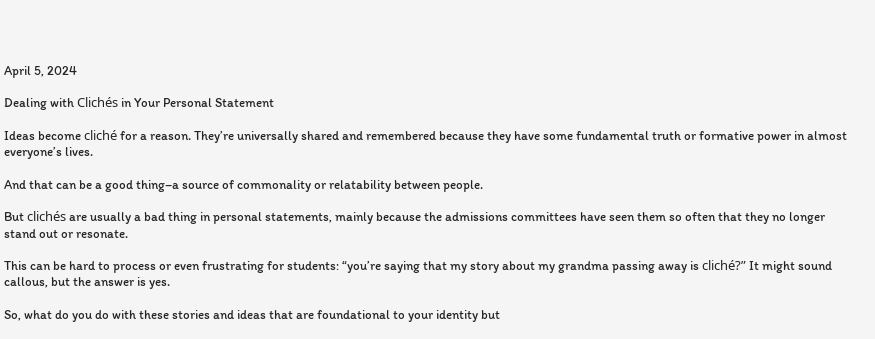April 5, 2024

Dealing with Clichés in Your Personal Statement

Ideas become cliché for a reason. They’re universally shared and remembered because they have some fundamental truth or formative power in almost everyone’s lives.

And that can be a good thing–a source of commonality or relatability between people.

But clichés are usually a bad thing in personal statements, mainly because the admissions committees have seen them so often that they no longer stand out or resonate.

This can be hard to process or even frustrating for students: “you’re saying that my story about my grandma passing away is cliché?” It might sound callous, but the answer is yes.

So, what do you do with these stories and ideas that are foundational to your identity but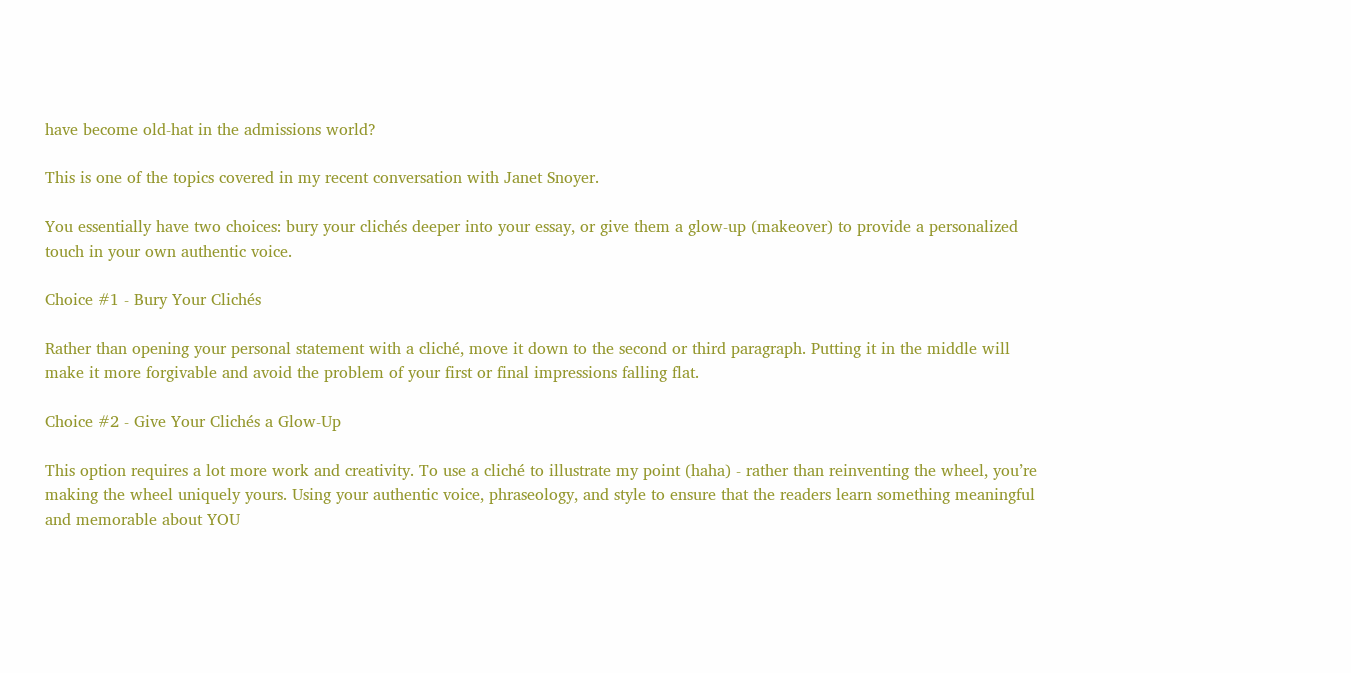have become old-hat in the admissions world?

This is one of the topics covered in my recent conversation with Janet Snoyer.

You essentially have two choices: bury your clichés deeper into your essay, or give them a glow-up (makeover) to provide a personalized touch in your own authentic voice.

Choice #1 - Bury Your Clichés

Rather than opening your personal statement with a cliché, move it down to the second or third paragraph. Putting it in the middle will make it more forgivable and avoid the problem of your first or final impressions falling flat.

Choice #2 - Give Your Clichés a Glow-Up

This option requires a lot more work and creativity. To use a cliché to illustrate my point (haha) - rather than reinventing the wheel, you’re making the wheel uniquely yours. Using your authentic voice, phraseology, and style to ensure that the readers learn something meaningful and memorable about YOU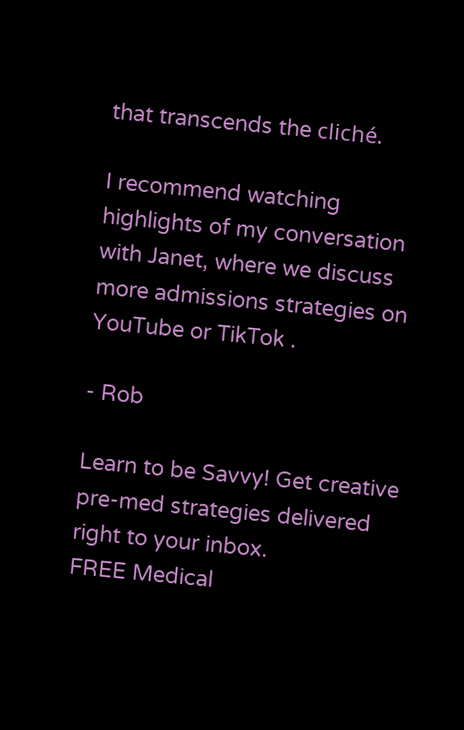that transcends the cliché.

I recommend watching highlights of my conversation with Janet, where we discuss more admissions strategies on YouTube or TikTok .

- Rob

Learn to be Savvy! Get creative pre-med strategies delivered right to your inbox.
FREE Medical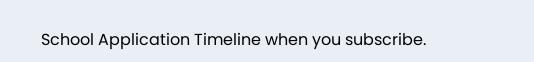School Application Timeline when you subscribe.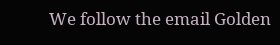We follow the email Golden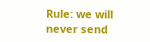Rule: we will never send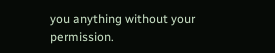you anything without your permission.